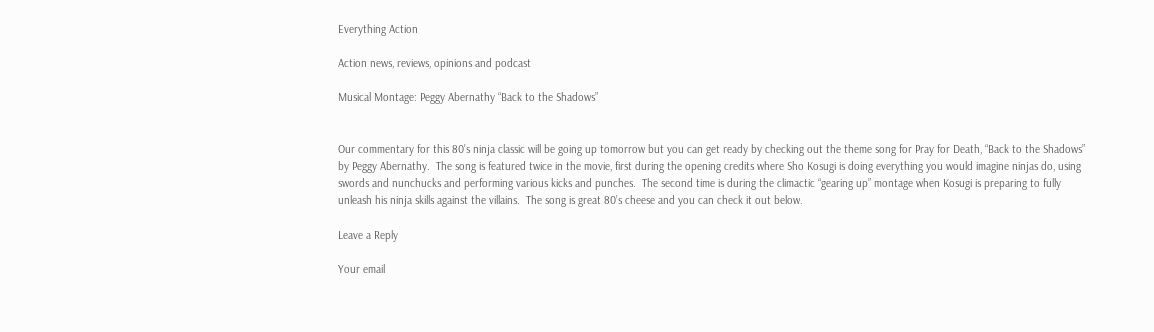Everything Action

Action news, reviews, opinions and podcast

Musical Montage: Peggy Abernathy “Back to the Shadows”


Our commentary for this 80’s ninja classic will be going up tomorrow but you can get ready by checking out the theme song for Pray for Death, “Back to the Shadows” by Peggy Abernathy.  The song is featured twice in the movie, first during the opening credits where Sho Kosugi is doing everything you would imagine ninjas do, using swords and nunchucks and performing various kicks and punches.  The second time is during the climactic “gearing up” montage when Kosugi is preparing to fully unleash his ninja skills against the villains.  The song is great 80’s cheese and you can check it out below.

Leave a Reply

Your email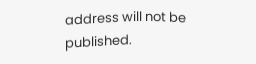address will not be published.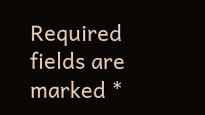Required fields are marked *